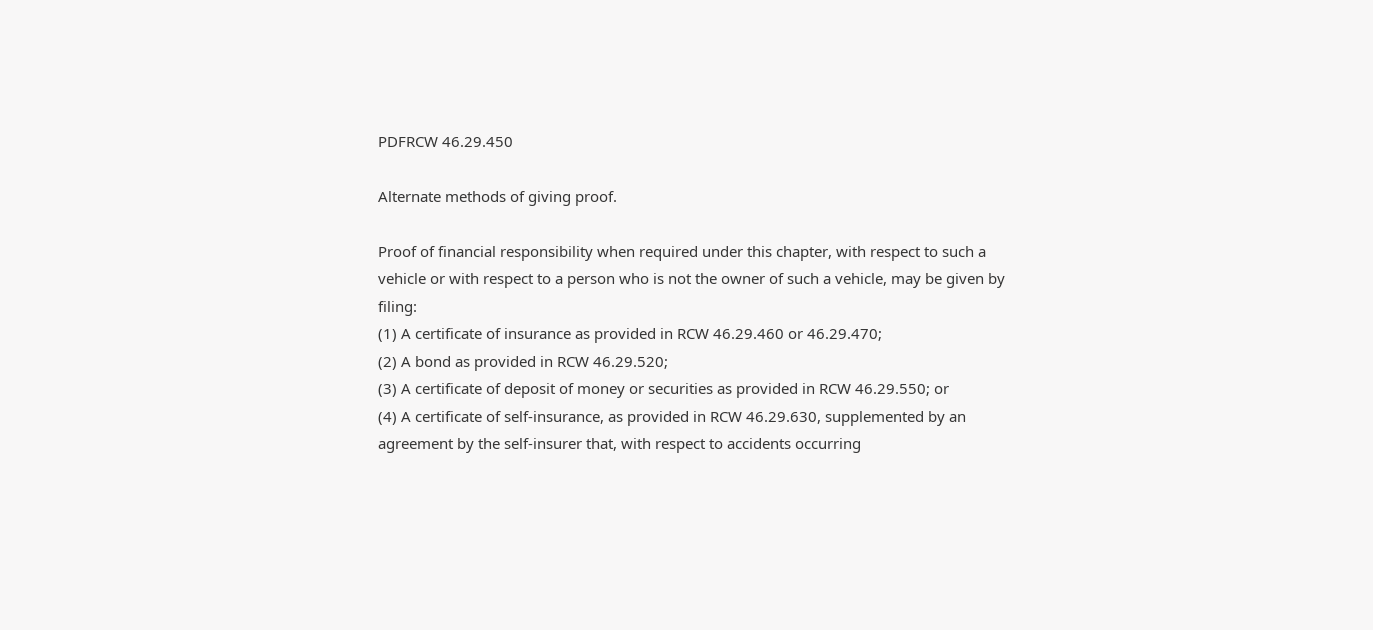PDFRCW 46.29.450

Alternate methods of giving proof.

Proof of financial responsibility when required under this chapter, with respect to such a vehicle or with respect to a person who is not the owner of such a vehicle, may be given by filing:
(1) A certificate of insurance as provided in RCW 46.29.460 or 46.29.470;
(2) A bond as provided in RCW 46.29.520;
(3) A certificate of deposit of money or securities as provided in RCW 46.29.550; or
(4) A certificate of self-insurance, as provided in RCW 46.29.630, supplemented by an agreement by the self-insurer that, with respect to accidents occurring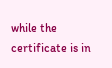while the certificate is in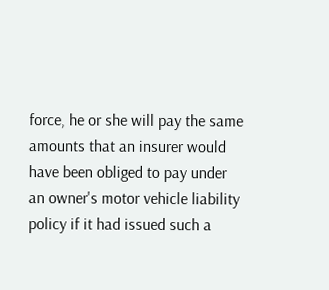force, he or she will pay the same amounts that an insurer would have been obliged to pay under an owner's motor vehicle liability policy if it had issued such a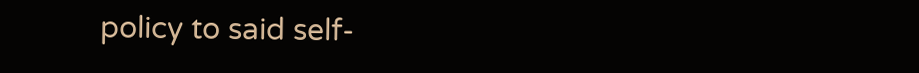policy to said self-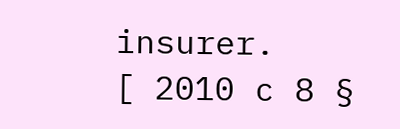insurer.
[ 2010 c 8 §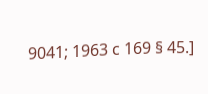9041; 1963 c 169 § 45.]